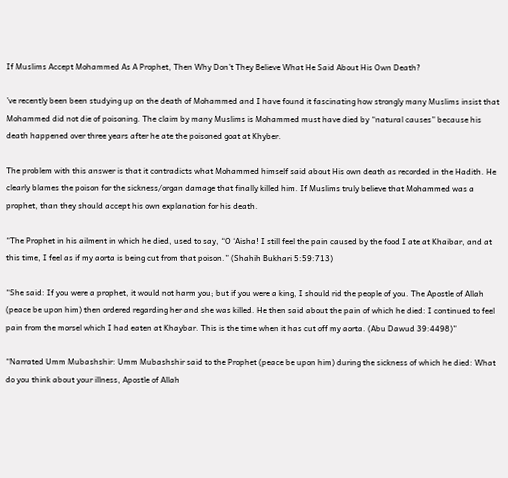If Muslims Accept Mohammed As A Prophet, Then Why Don’t They Believe What He Said About His Own Death?

’ve recently been been studying up on the death of Mohammed and I have found it fascinating how strongly many Muslims insist that Mohammed did not die of poisoning. The claim by many Muslims is Mohammed must have died by “natural causes” because his death happened over three years after he ate the poisoned goat at Khyber.

The problem with this answer is that it contradicts what Mohammed himself said about His own death as recorded in the Hadith. He clearly blames the poison for the sickness/organ damage that finally killed him. If Muslims truly believe that Mohammed was a prophet, than they should accept his own explanation for his death.

“The Prophet in his ailment in which he died, used to say, “O ‘Aisha! I still feel the pain caused by the food I ate at Khaibar, and at this time, I feel as if my aorta is being cut from that poison.” (Shahih Bukhari 5:59:713)

“She said: If you were a prophet, it would not harm you; but if you were a king, I should rid the people of you. The Apostle of Allah (peace be upon him) then ordered regarding her and she was killed. He then said about the pain of which he died: I continued to feel pain from the morsel which I had eaten at Khaybar. This is the time when it has cut off my aorta. (Abu Dawud 39:4498)”

“Narrated Umm Mubashshir: Umm Mubashshir said to the Prophet (peace be upon him) during the sickness of which he died: What do you think about your illness, Apostle of Allah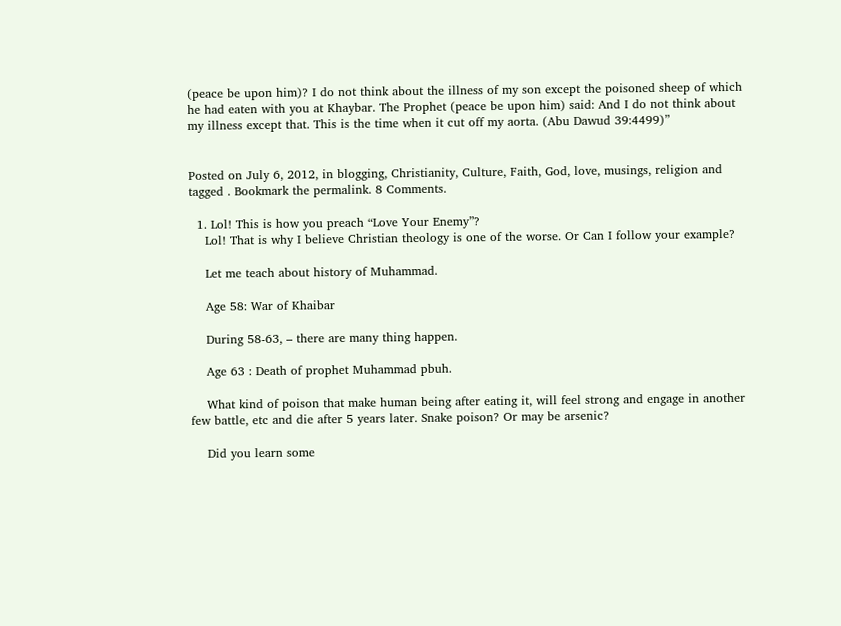(peace be upon him)? I do not think about the illness of my son except the poisoned sheep of which he had eaten with you at Khaybar. The Prophet (peace be upon him) said: And I do not think about my illness except that. This is the time when it cut off my aorta. (Abu Dawud 39:4499)”


Posted on July 6, 2012, in blogging, Christianity, Culture, Faith, God, love, musings, religion and tagged . Bookmark the permalink. 8 Comments.

  1. Lol! This is how you preach “Love Your Enemy”?
    Lol! That is why I believe Christian theology is one of the worse. Or Can I follow your example?

    Let me teach about history of Muhammad.

    Age 58: War of Khaibar

    During 58-63, – there are many thing happen.

    Age 63 : Death of prophet Muhammad pbuh.

    What kind of poison that make human being after eating it, will feel strong and engage in another few battle, etc and die after 5 years later. Snake poison? Or may be arsenic?

    Did you learn some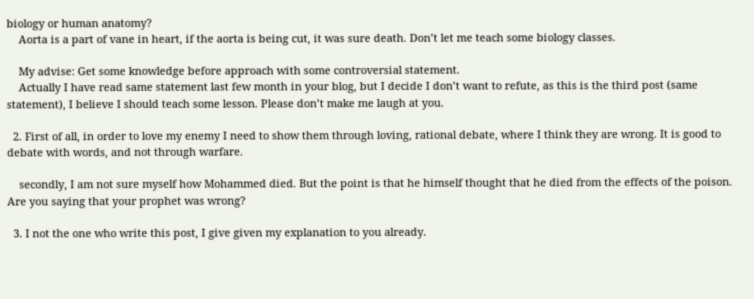biology or human anatomy?
    Aorta is a part of vane in heart, if the aorta is being cut, it was sure death. Don’t let me teach some biology classes.

    My advise: Get some knowledge before approach with some controversial statement.
    Actually I have read same statement last few month in your blog, but I decide I don’t want to refute, as this is the third post (same statement), I believe I should teach some lesson. Please don’t make me laugh at you.

  2. First of all, in order to love my enemy I need to show them through loving, rational debate, where I think they are wrong. It is good to debate with words, and not through warfare.

    secondly, I am not sure myself how Mohammed died. But the point is that he himself thought that he died from the effects of the poison. Are you saying that your prophet was wrong?

  3. I not the one who write this post, I give given my explanation to you already.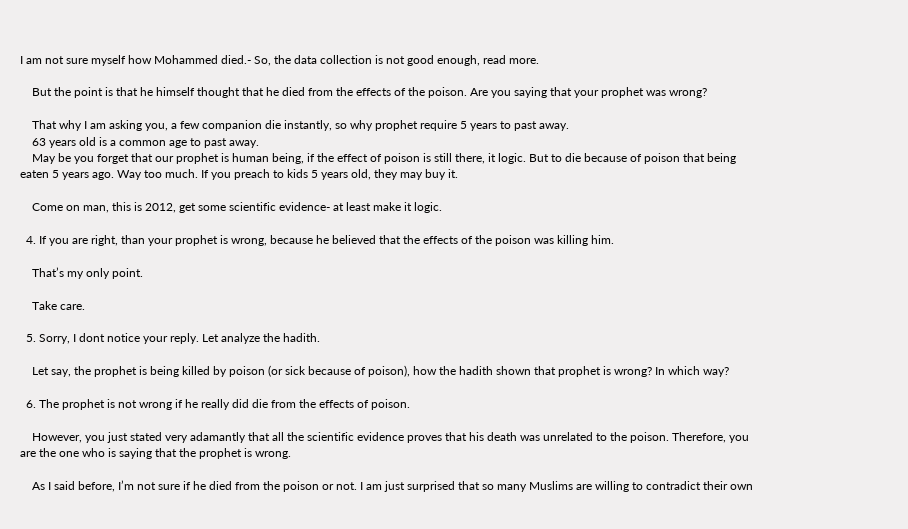I am not sure myself how Mohammed died.- So, the data collection is not good enough, read more.

    But the point is that he himself thought that he died from the effects of the poison. Are you saying that your prophet was wrong?

    That why I am asking you, a few companion die instantly, so why prophet require 5 years to past away.
    63 years old is a common age to past away.
    May be you forget that our prophet is human being, if the effect of poison is still there, it logic. But to die because of poison that being eaten 5 years ago. Way too much. If you preach to kids 5 years old, they may buy it.

    Come on man, this is 2012, get some scientific evidence- at least make it logic.

  4. If you are right, than your prophet is wrong, because he believed that the effects of the poison was killing him.

    That’s my only point.

    Take care.

  5. Sorry, I dont notice your reply. Let analyze the hadith.

    Let say, the prophet is being killed by poison (or sick because of poison), how the hadith shown that prophet is wrong? In which way?

  6. The prophet is not wrong if he really did die from the effects of poison.

    However, you just stated very adamantly that all the scientific evidence proves that his death was unrelated to the poison. Therefore, you are the one who is saying that the prophet is wrong.

    As I said before, I’m not sure if he died from the poison or not. I am just surprised that so many Muslims are willing to contradict their own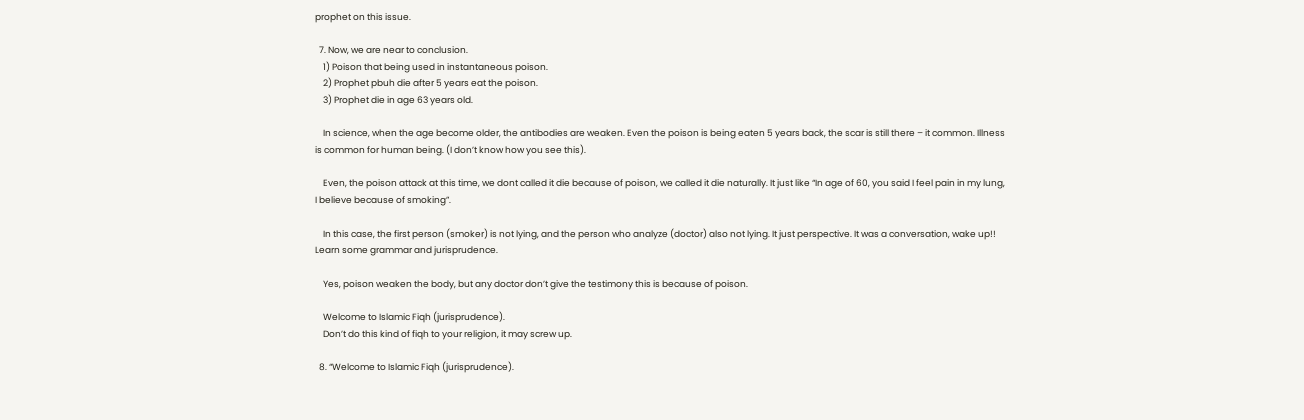prophet on this issue.

  7. Now, we are near to conclusion.
    1) Poison that being used in instantaneous poison.
    2) Prophet pbuh die after 5 years eat the poison.
    3) Prophet die in age 63 years old.

    In science, when the age become older, the antibodies are weaken. Even the poison is being eaten 5 years back, the scar is still there – it common. Illness is common for human being. (I don’t know how you see this).

    Even, the poison attack at this time, we dont called it die because of poison, we called it die naturally. It just like “In age of 60, you said I feel pain in my lung, I believe because of smoking”.

    In this case, the first person (smoker) is not lying, and the person who analyze (doctor) also not lying. It just perspective. It was a conversation, wake up!! Learn some grammar and jurisprudence.

    Yes, poison weaken the body, but any doctor don’t give the testimony this is because of poison.

    Welcome to Islamic Fiqh (jurisprudence).
    Don’t do this kind of fiqh to your religion, it may screw up.

  8. “Welcome to Islamic Fiqh (jurisprudence).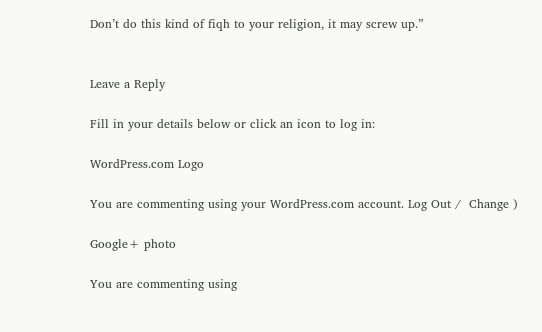Don’t do this kind of fiqh to your religion, it may screw up.”


Leave a Reply

Fill in your details below or click an icon to log in:

WordPress.com Logo

You are commenting using your WordPress.com account. Log Out /  Change )

Google+ photo

You are commenting using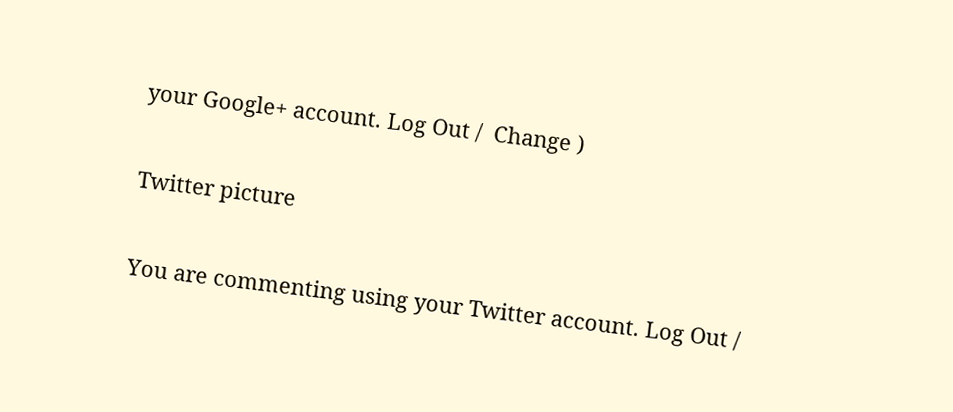your Google+ account. Log Out /  Change )

Twitter picture

You are commenting using your Twitter account. Log Out /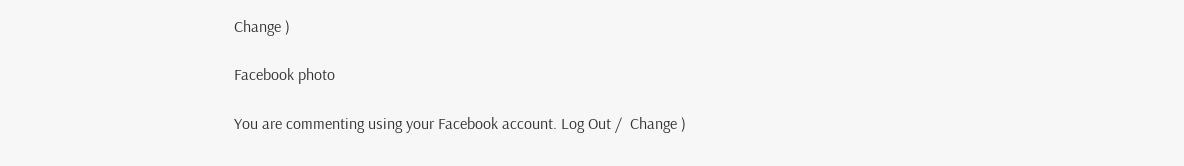Change )

Facebook photo

You are commenting using your Facebook account. Log Out /  Change )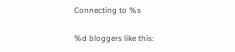Connecting to %s

%d bloggers like this: